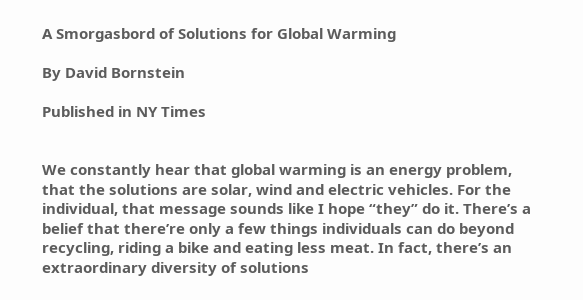A Smorgasbord of Solutions for Global Warming

By David Bornstein

Published in NY Times


We constantly hear that global warming is an energy problem, that the solutions are solar, wind and electric vehicles. For the individual, that message sounds like I hope “they” do it. There’s a belief that there’re only a few things individuals can do beyond recycling, riding a bike and eating less meat. In fact, there’s an extraordinary diversity of solutions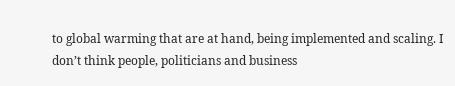to global warming that are at hand, being implemented and scaling. I don’t think people, politicians and business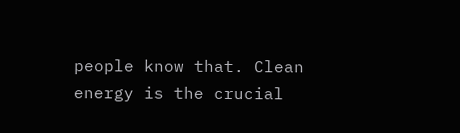people know that. Clean energy is the crucial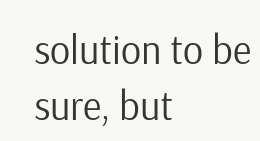solution to be sure, but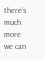there’s much more we can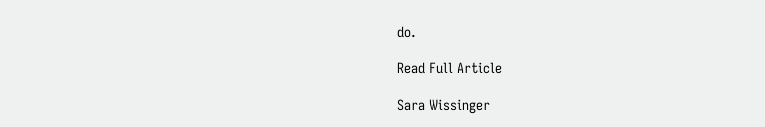do.

Read Full Article

Sara Wissinger